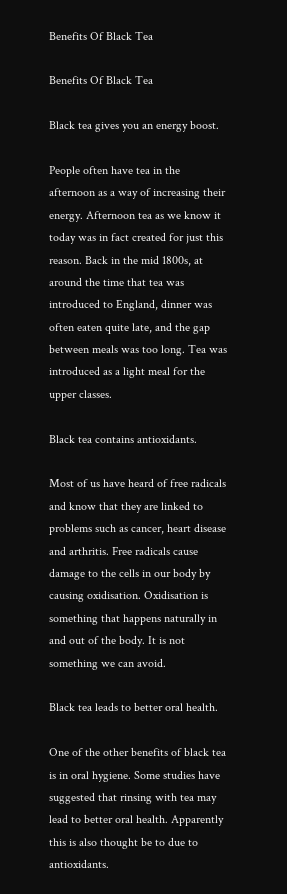Benefits Of Black Tea

Benefits Of Black Tea

Black tea gives you an energy boost.

People often have tea in the afternoon as a way of increasing their energy. Afternoon tea as we know it today was in fact created for just this reason. Back in the mid 1800s, at around the time that tea was introduced to England, dinner was often eaten quite late, and the gap between meals was too long. Tea was introduced as a light meal for the upper classes.

Black tea contains antioxidants.

Most of us have heard of free radicals and know that they are linked to problems such as cancer, heart disease and arthritis. Free radicals cause damage to the cells in our body by causing oxidisation. Oxidisation is something that happens naturally in and out of the body. It is not something we can avoid.

Black tea leads to better oral health.

One of the other benefits of black tea is in oral hygiene. Some studies have suggested that rinsing with tea may lead to better oral health. Apparently this is also thought be to due to antioxidants.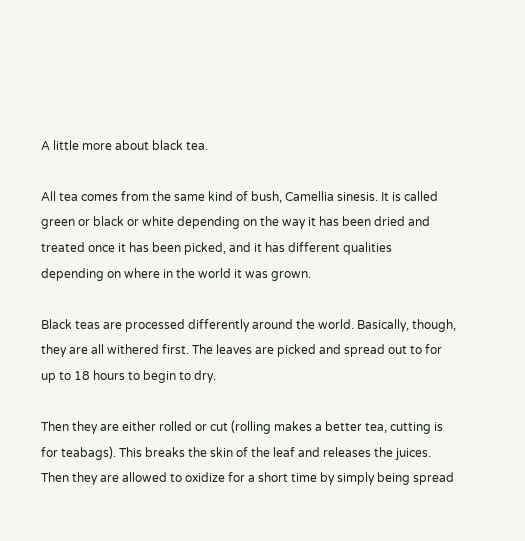A little more about black tea.

All tea comes from the same kind of bush, Camellia sinesis. It is called green or black or white depending on the way it has been dried and treated once it has been picked, and it has different qualities depending on where in the world it was grown.

Black teas are processed differently around the world. Basically, though, they are all withered first. The leaves are picked and spread out to for up to 18 hours to begin to dry.

Then they are either rolled or cut (rolling makes a better tea, cutting is for teabags). This breaks the skin of the leaf and releases the juices. Then they are allowed to oxidize for a short time by simply being spread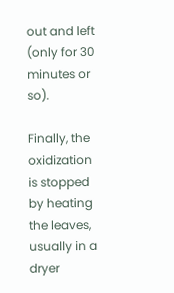out and left (only for 30 minutes or so).

Finally, the oxidization is stopped by heating the leaves, usually in a dryer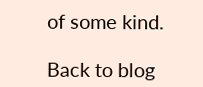of some kind.

Back to blog